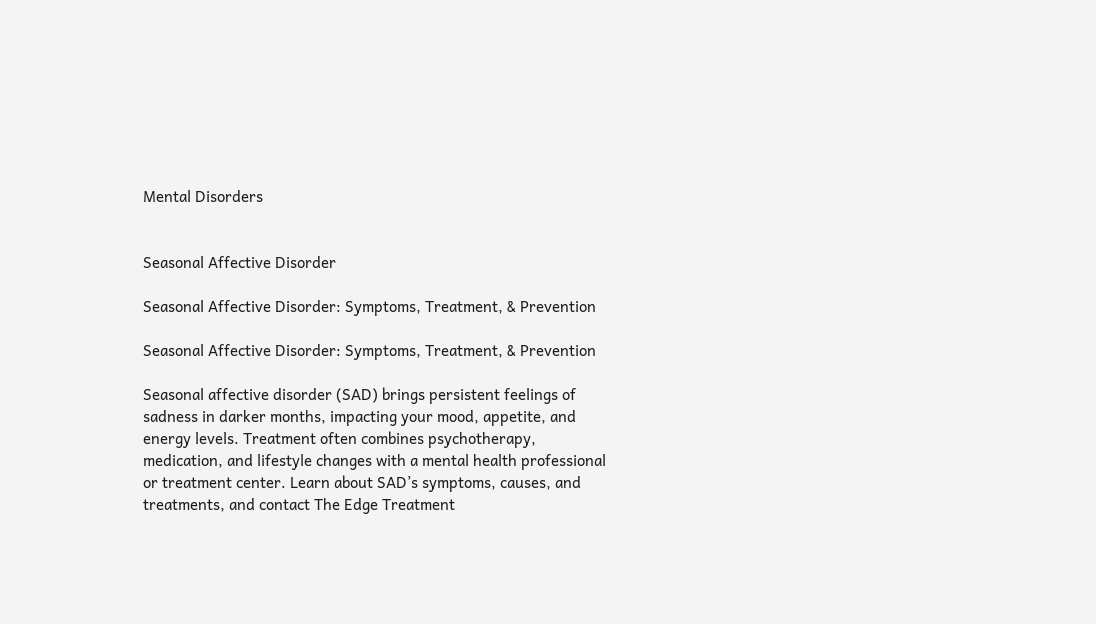Mental Disorders


Seasonal Affective Disorder

Seasonal Affective Disorder: Symptoms, Treatment, & Prevention

Seasonal Affective Disorder: Symptoms, Treatment, & Prevention

Seasonal affective disorder (SAD) brings persistent feelings of sadness in darker months, impacting your mood, appetite, and energy levels. Treatment often combines psychotherapy, medication, and lifestyle changes with a mental health professional or treatment center. Learn about SAD’s symptoms, causes, and treatments, and contact The Edge Treatment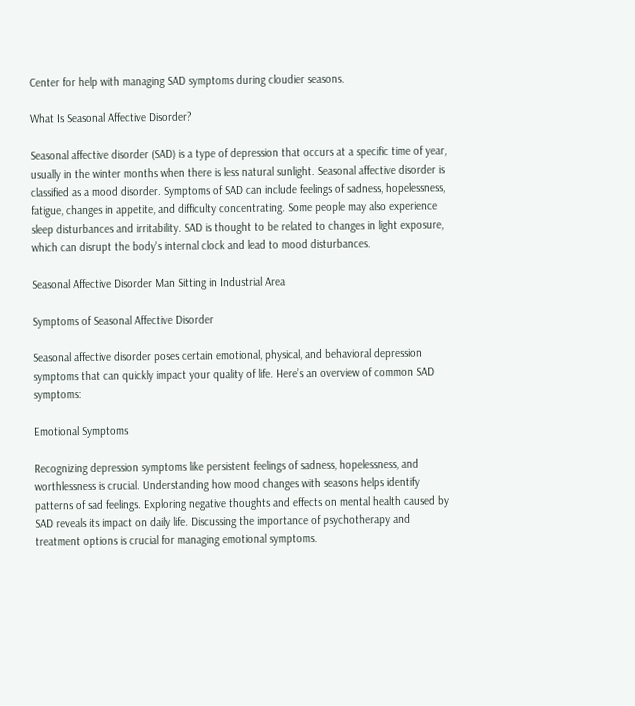Center for help with managing SAD symptoms during cloudier seasons.

What Is Seasonal Affective Disorder?

Seasonal affective disorder (SAD) is a type of depression that occurs at a specific time of year, usually in the winter months when there is less natural sunlight. Seasonal affective disorder is classified as a mood disorder. Symptoms of SAD can include feelings of sadness, hopelessness, fatigue, changes in appetite, and difficulty concentrating. Some people may also experience sleep disturbances and irritability. SAD is thought to be related to changes in light exposure, which can disrupt the body's internal clock and lead to mood disturbances.

Seasonal Affective Disorder Man Sitting in Industrial Area

Symptoms of Seasonal Affective Disorder

Seasonal affective disorder poses certain emotional, physical, and behavioral depression symptoms that can quickly impact your quality of life. Here’s an overview of common SAD symptoms:

Emotional Symptoms

Recognizing depression symptoms like persistent feelings of sadness, hopelessness, and worthlessness is crucial. Understanding how mood changes with seasons helps identify patterns of sad feelings. Exploring negative thoughts and effects on mental health caused by SAD reveals its impact on daily life. Discussing the importance of psychotherapy and treatment options is crucial for managing emotional symptoms.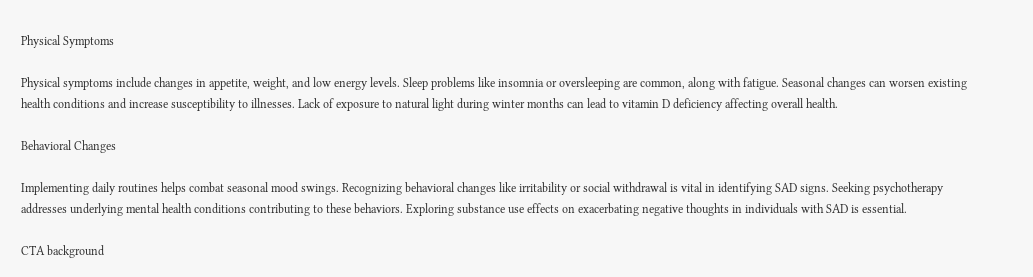Physical Symptoms

Physical symptoms include changes in appetite, weight, and low energy levels. Sleep problems like insomnia or oversleeping are common, along with fatigue. Seasonal changes can worsen existing health conditions and increase susceptibility to illnesses. Lack of exposure to natural light during winter months can lead to vitamin D deficiency affecting overall health.

Behavioral Changes

Implementing daily routines helps combat seasonal mood swings. Recognizing behavioral changes like irritability or social withdrawal is vital in identifying SAD signs. Seeking psychotherapy addresses underlying mental health conditions contributing to these behaviors. Exploring substance use effects on exacerbating negative thoughts in individuals with SAD is essential.

CTA background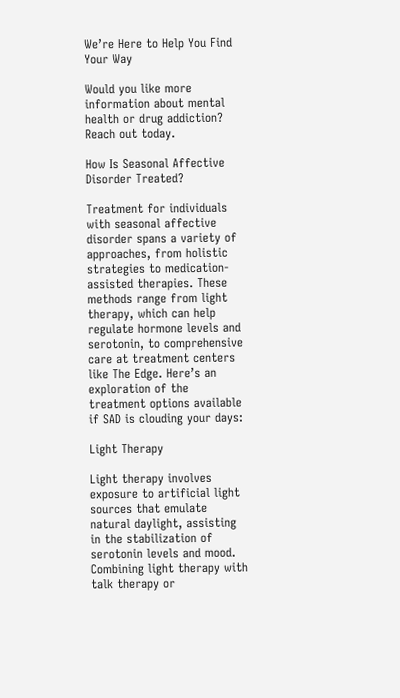We’re Here to Help You Find Your Way

Would you like more information about mental health or drug addiction? Reach out today.

How Is Seasonal Affective Disorder Treated?

Treatment for individuals with seasonal affective disorder spans a variety of approaches, from holistic strategies to medication-assisted therapies. These methods range from light therapy, which can help regulate hormone levels and serotonin, to comprehensive care at treatment centers like The Edge. Here’s an exploration of the treatment options available if SAD is clouding your days:

Light Therapy

Light therapy involves exposure to artificial light sources that emulate natural daylight, assisting in the stabilization of serotonin levels and mood. Combining light therapy with talk therapy or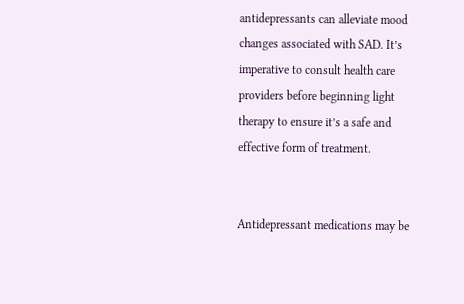antidepressants can alleviate mood changes associated with SAD. It’s imperative to consult health care providers before beginning light therapy to ensure it’s a safe and effective form of treatment.


Antidepressant medications may be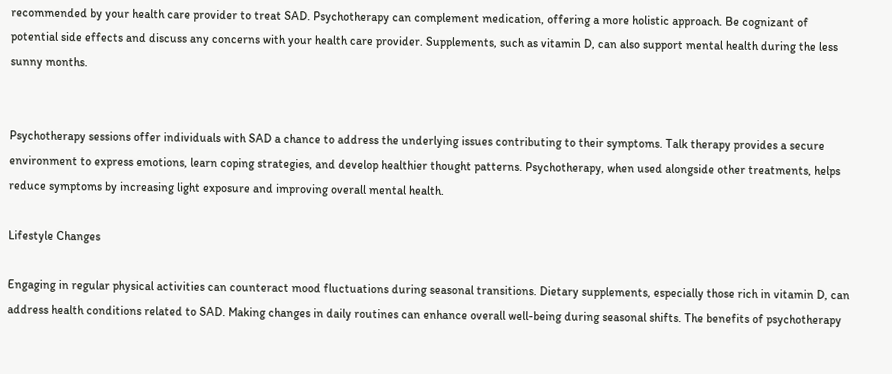recommended by your health care provider to treat SAD. Psychotherapy can complement medication, offering a more holistic approach. Be cognizant of potential side effects and discuss any concerns with your health care provider. Supplements, such as vitamin D, can also support mental health during the less sunny months.


Psychotherapy sessions offer individuals with SAD a chance to address the underlying issues contributing to their symptoms. Talk therapy provides a secure environment to express emotions, learn coping strategies, and develop healthier thought patterns. Psychotherapy, when used alongside other treatments, helps reduce symptoms by increasing light exposure and improving overall mental health.

Lifestyle Changes

Engaging in regular physical activities can counteract mood fluctuations during seasonal transitions. Dietary supplements, especially those rich in vitamin D, can address health conditions related to SAD. Making changes in daily routines can enhance overall well-being during seasonal shifts. The benefits of psychotherapy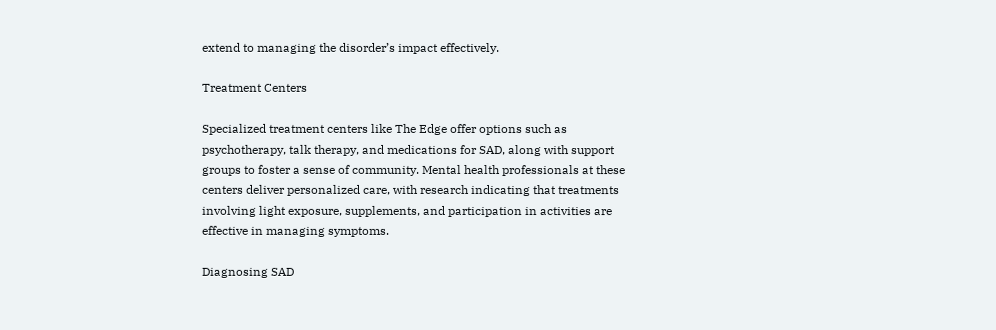extend to managing the disorder’s impact effectively.

Treatment Centers

Specialized treatment centers like The Edge offer options such as psychotherapy, talk therapy, and medications for SAD, along with support groups to foster a sense of community. Mental health professionals at these centers deliver personalized care, with research indicating that treatments involving light exposure, supplements, and participation in activities are effective in managing symptoms.

Diagnosing SAD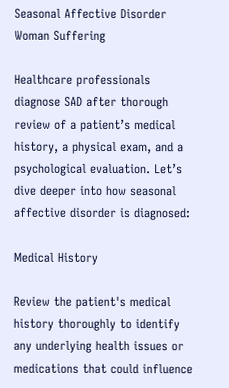Seasonal Affective Disorder Woman Suffering

Healthcare professionals diagnose SAD after thorough review of a patient’s medical history, a physical exam, and a psychological evaluation. Let’s dive deeper into how seasonal affective disorder is diagnosed:

Medical History

Review the patient's medical history thoroughly to identify any underlying health issues or medications that could influence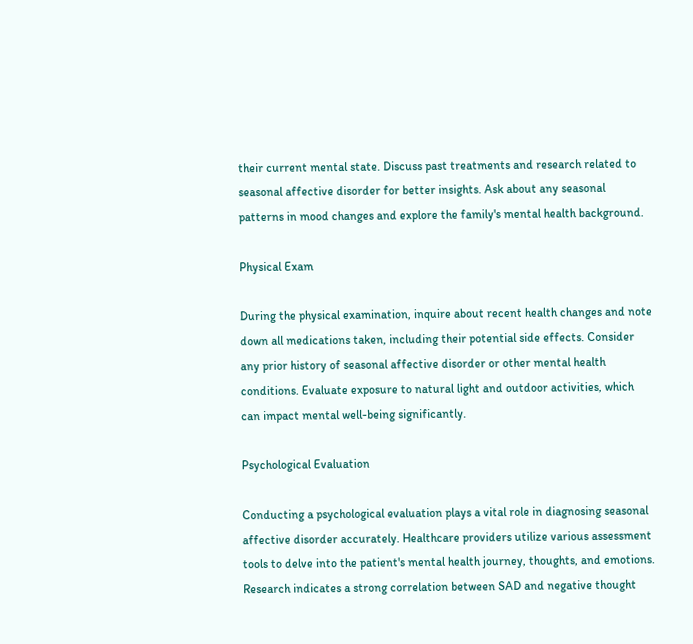their current mental state. Discuss past treatments and research related to seasonal affective disorder for better insights. Ask about any seasonal patterns in mood changes and explore the family's mental health background.

Physical Exam

During the physical examination, inquire about recent health changes and note down all medications taken, including their potential side effects. Consider any prior history of seasonal affective disorder or other mental health conditions. Evaluate exposure to natural light and outdoor activities, which can impact mental well-being significantly.

Psychological Evaluation

Conducting a psychological evaluation plays a vital role in diagnosing seasonal affective disorder accurately. Healthcare providers utilize various assessment tools to delve into the patient's mental health journey, thoughts, and emotions. Research indicates a strong correlation between SAD and negative thought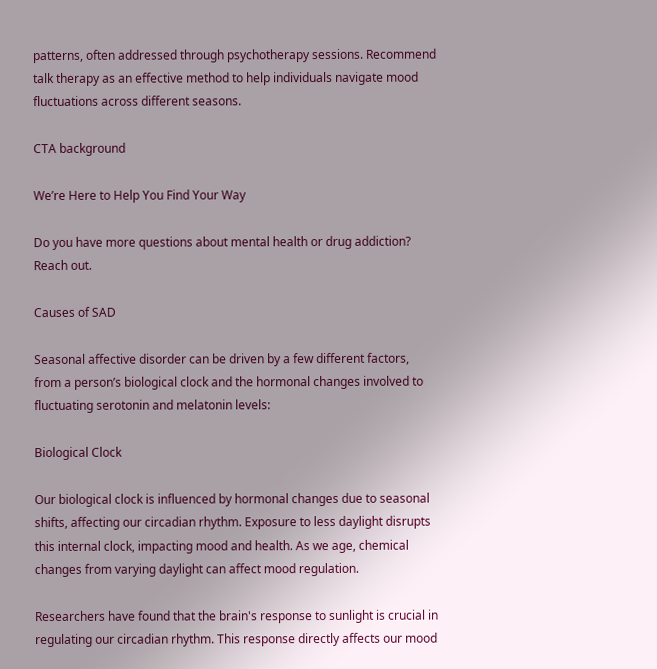patterns, often addressed through psychotherapy sessions. Recommend talk therapy as an effective method to help individuals navigate mood fluctuations across different seasons.

CTA background

We’re Here to Help You Find Your Way

Do you have more questions about mental health or drug addiction? Reach out.

Causes of SAD

Seasonal affective disorder can be driven by a few different factors, from a person’s biological clock and the hormonal changes involved to fluctuating serotonin and melatonin levels:

Biological Clock

Our biological clock is influenced by hormonal changes due to seasonal shifts, affecting our circadian rhythm. Exposure to less daylight disrupts this internal clock, impacting mood and health. As we age, chemical changes from varying daylight can affect mood regulation.

Researchers have found that the brain's response to sunlight is crucial in regulating our circadian rhythm. This response directly affects our mood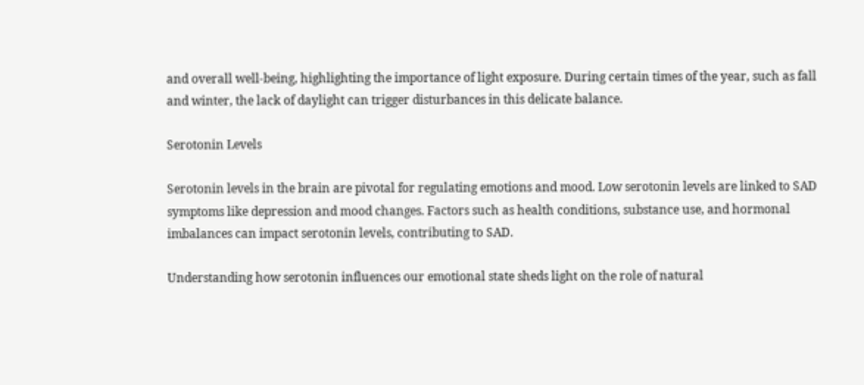and overall well-being, highlighting the importance of light exposure. During certain times of the year, such as fall and winter, the lack of daylight can trigger disturbances in this delicate balance.

Serotonin Levels

Serotonin levels in the brain are pivotal for regulating emotions and mood. Low serotonin levels are linked to SAD symptoms like depression and mood changes. Factors such as health conditions, substance use, and hormonal imbalances can impact serotonin levels, contributing to SAD.

Understanding how serotonin influences our emotional state sheds light on the role of natural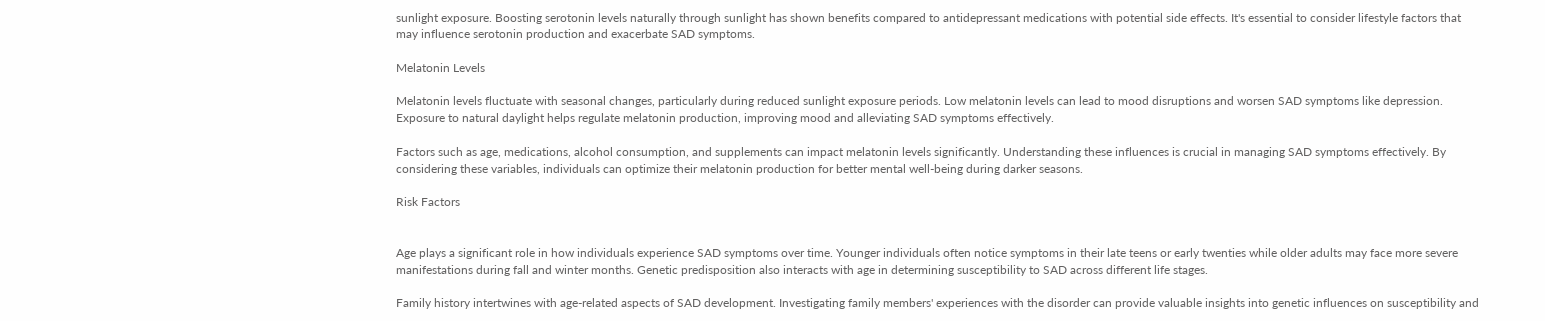sunlight exposure. Boosting serotonin levels naturally through sunlight has shown benefits compared to antidepressant medications with potential side effects. It's essential to consider lifestyle factors that may influence serotonin production and exacerbate SAD symptoms.

Melatonin Levels

Melatonin levels fluctuate with seasonal changes, particularly during reduced sunlight exposure periods. Low melatonin levels can lead to mood disruptions and worsen SAD symptoms like depression. Exposure to natural daylight helps regulate melatonin production, improving mood and alleviating SAD symptoms effectively.

Factors such as age, medications, alcohol consumption, and supplements can impact melatonin levels significantly. Understanding these influences is crucial in managing SAD symptoms effectively. By considering these variables, individuals can optimize their melatonin production for better mental well-being during darker seasons.

Risk Factors


Age plays a significant role in how individuals experience SAD symptoms over time. Younger individuals often notice symptoms in their late teens or early twenties while older adults may face more severe manifestations during fall and winter months. Genetic predisposition also interacts with age in determining susceptibility to SAD across different life stages.

Family history intertwines with age-related aspects of SAD development. Investigating family members' experiences with the disorder can provide valuable insights into genetic influences on susceptibility and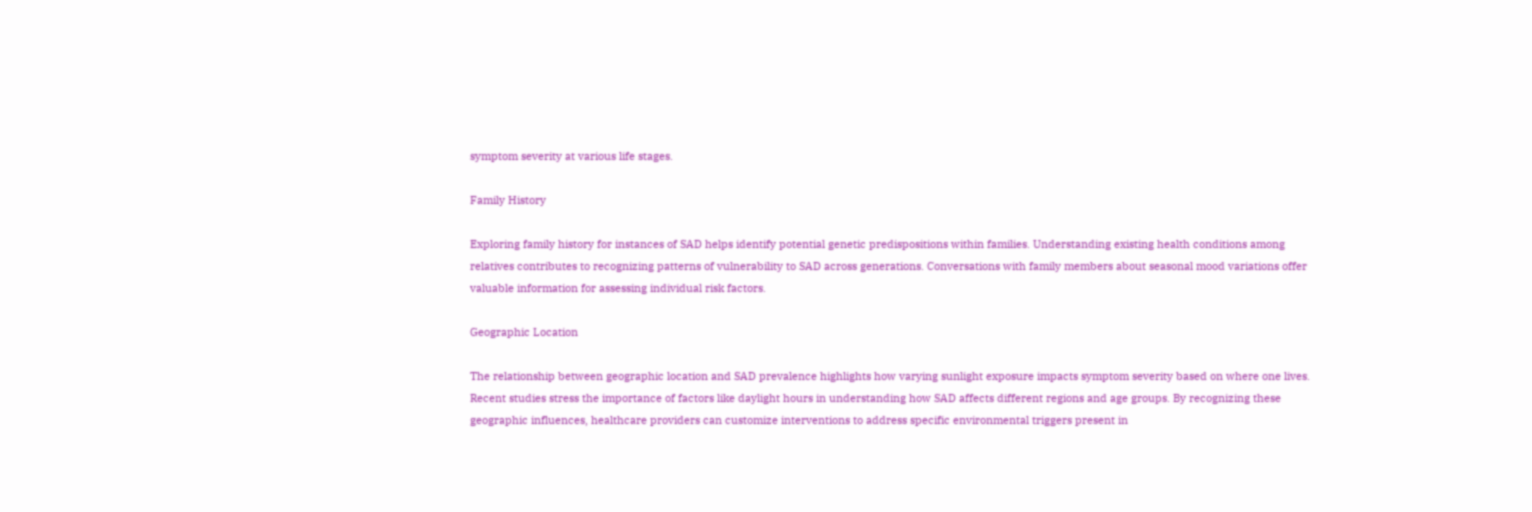symptom severity at various life stages.

Family History

Exploring family history for instances of SAD helps identify potential genetic predispositions within families. Understanding existing health conditions among relatives contributes to recognizing patterns of vulnerability to SAD across generations. Conversations with family members about seasonal mood variations offer valuable information for assessing individual risk factors.

Geographic Location

The relationship between geographic location and SAD prevalence highlights how varying sunlight exposure impacts symptom severity based on where one lives. Recent studies stress the importance of factors like daylight hours in understanding how SAD affects different regions and age groups. By recognizing these geographic influences, healthcare providers can customize interventions to address specific environmental triggers present in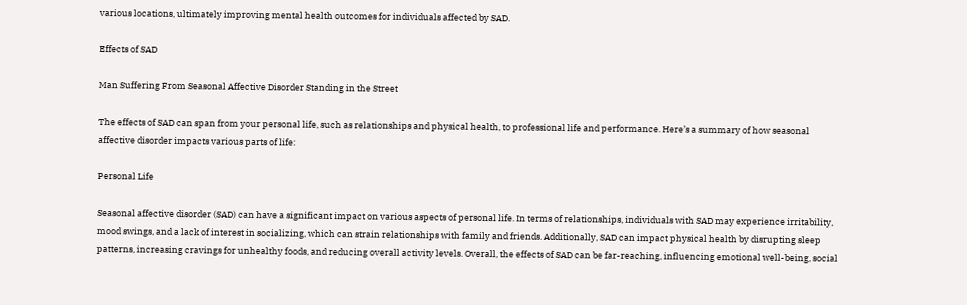various locations, ultimately improving mental health outcomes for individuals affected by SAD.

Effects of SAD

Man Suffering From Seasonal Affective Disorder Standing in the Street

The effects of SAD can span from your personal life, such as relationships and physical health, to professional life and performance. Here’s a summary of how seasonal affective disorder impacts various parts of life:

Personal Life

Seasonal affective disorder (SAD) can have a significant impact on various aspects of personal life. In terms of relationships, individuals with SAD may experience irritability, mood swings, and a lack of interest in socializing, which can strain relationships with family and friends. Additionally, SAD can impact physical health by disrupting sleep patterns, increasing cravings for unhealthy foods, and reducing overall activity levels. Overall, the effects of SAD can be far-reaching, influencing emotional well-being, social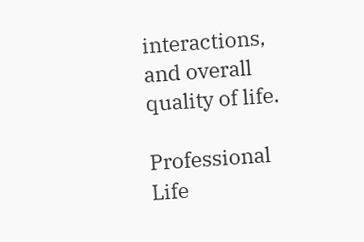interactions, and overall quality of life.

Professional Life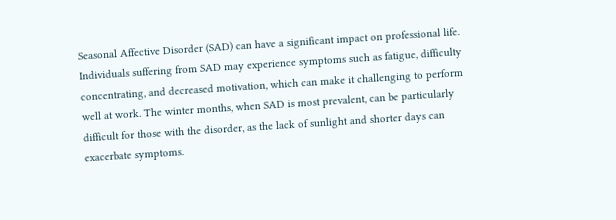Seasonal Affective Disorder (SAD) can have a significant impact on professional life. Individuals suffering from SAD may experience symptoms such as fatigue, difficulty concentrating, and decreased motivation, which can make it challenging to perform well at work. The winter months, when SAD is most prevalent, can be particularly difficult for those with the disorder, as the lack of sunlight and shorter days can exacerbate symptoms.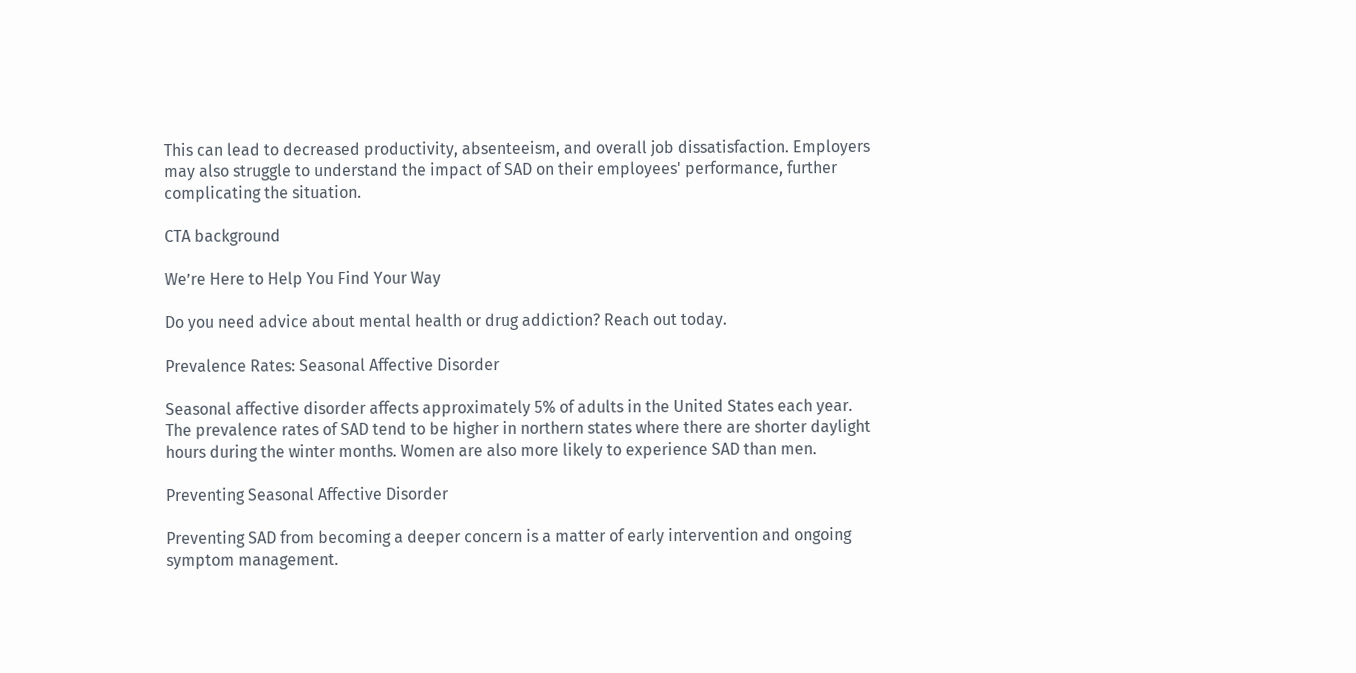This can lead to decreased productivity, absenteeism, and overall job dissatisfaction. Employers may also struggle to understand the impact of SAD on their employees' performance, further complicating the situation.

CTA background

We’re Here to Help You Find Your Way

Do you need advice about mental health or drug addiction? Reach out today.

Prevalence Rates: Seasonal Affective Disorder

Seasonal affective disorder affects approximately 5% of adults in the United States each year. The prevalence rates of SAD tend to be higher in northern states where there are shorter daylight hours during the winter months. Women are also more likely to experience SAD than men.

Preventing Seasonal Affective Disorder

Preventing SAD from becoming a deeper concern is a matter of early intervention and ongoing symptom management.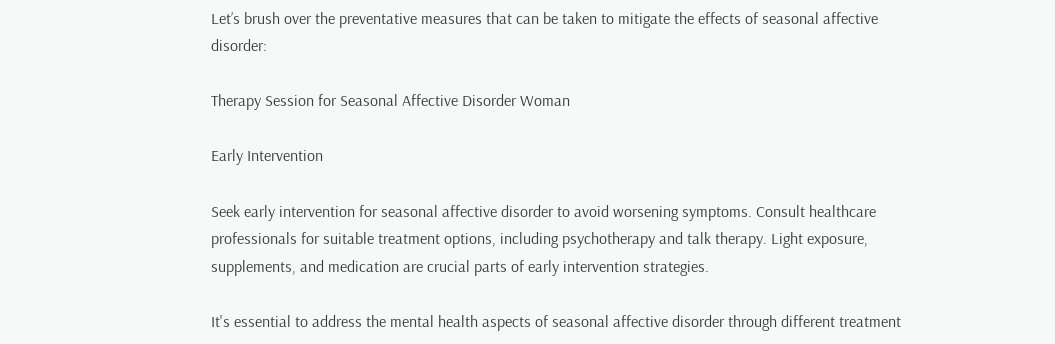Let’s brush over the preventative measures that can be taken to mitigate the effects of seasonal affective disorder:

Therapy Session for Seasonal Affective Disorder Woman

Early Intervention

Seek early intervention for seasonal affective disorder to avoid worsening symptoms. Consult healthcare professionals for suitable treatment options, including psychotherapy and talk therapy. Light exposure, supplements, and medication are crucial parts of early intervention strategies.

It's essential to address the mental health aspects of seasonal affective disorder through different treatment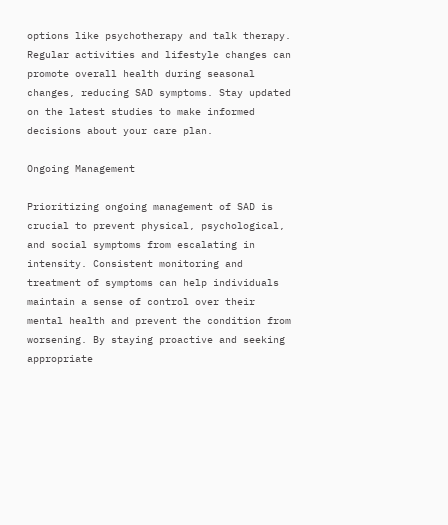options like psychotherapy and talk therapy. Regular activities and lifestyle changes can promote overall health during seasonal changes, reducing SAD symptoms. Stay updated on the latest studies to make informed decisions about your care plan.

Ongoing Management

Prioritizing ongoing management of SAD is crucial to prevent physical, psychological, and social symptoms from escalating in intensity. Consistent monitoring and treatment of symptoms can help individuals maintain a sense of control over their mental health and prevent the condition from worsening. By staying proactive and seeking appropriate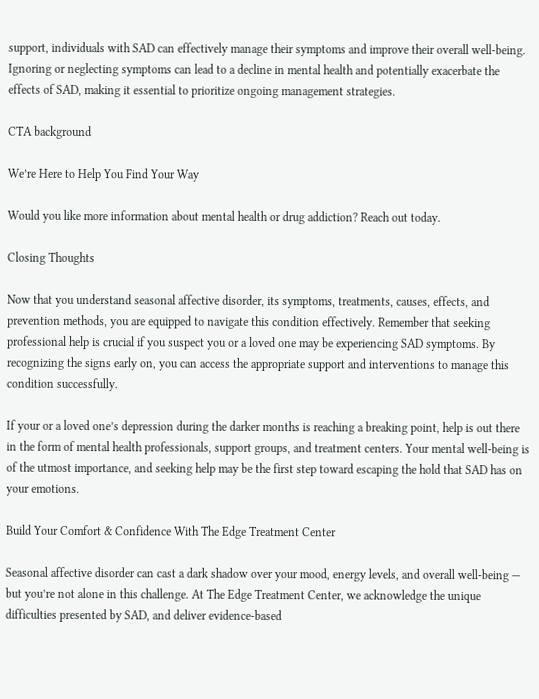support, individuals with SAD can effectively manage their symptoms and improve their overall well-being. Ignoring or neglecting symptoms can lead to a decline in mental health and potentially exacerbate the effects of SAD, making it essential to prioritize ongoing management strategies.

CTA background

We’re Here to Help You Find Your Way

Would you like more information about mental health or drug addiction? Reach out today.

Closing Thoughts

Now that you understand seasonal affective disorder, its symptoms, treatments, causes, effects, and prevention methods, you are equipped to navigate this condition effectively. Remember that seeking professional help is crucial if you suspect you or a loved one may be experiencing SAD symptoms. By recognizing the signs early on, you can access the appropriate support and interventions to manage this condition successfully.

If your or a loved one’s depression during the darker months is reaching a breaking point, help is out there in the form of mental health professionals, support groups, and treatment centers. Your mental well-being is of the utmost importance, and seeking help may be the first step toward escaping the hold that SAD has on your emotions.

Build Your Comfort & Confidence With The Edge Treatment Center

Seasonal affective disorder can cast a dark shadow over your mood, energy levels, and overall well-being — but you’re not alone in this challenge. At The Edge Treatment Center, we acknowledge the unique difficulties presented by SAD, and deliver evidence-based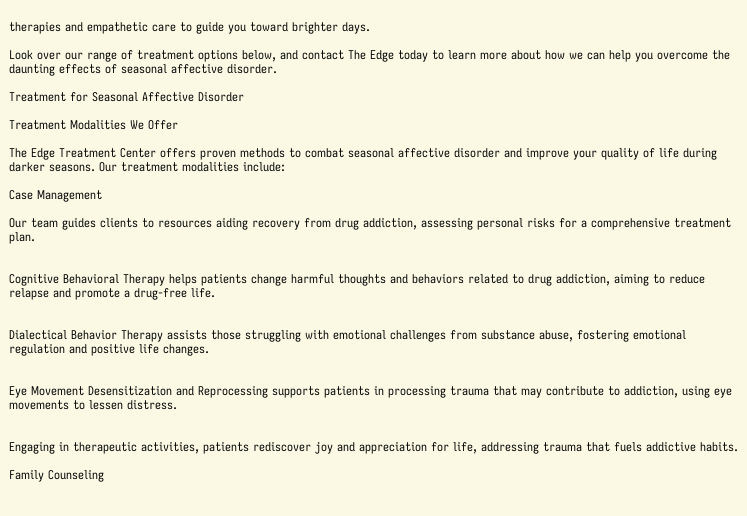therapies and empathetic care to guide you toward brighter days.

Look over our range of treatment options below, and contact The Edge today to learn more about how we can help you overcome the daunting effects of seasonal affective disorder.

Treatment for Seasonal Affective Disorder

Treatment Modalities We Offer

The Edge Treatment Center offers proven methods to combat seasonal affective disorder and improve your quality of life during darker seasons. Our treatment modalities include:

Case Management

Our team guides clients to resources aiding recovery from drug addiction, assessing personal risks for a comprehensive treatment plan.


Cognitive Behavioral Therapy helps patients change harmful thoughts and behaviors related to drug addiction, aiming to reduce relapse and promote a drug-free life.


Dialectical Behavior Therapy assists those struggling with emotional challenges from substance abuse, fostering emotional regulation and positive life changes.


Eye Movement Desensitization and Reprocessing supports patients in processing trauma that may contribute to addiction, using eye movements to lessen distress.


Engaging in therapeutic activities, patients rediscover joy and appreciation for life, addressing trauma that fuels addictive habits.

Family Counseling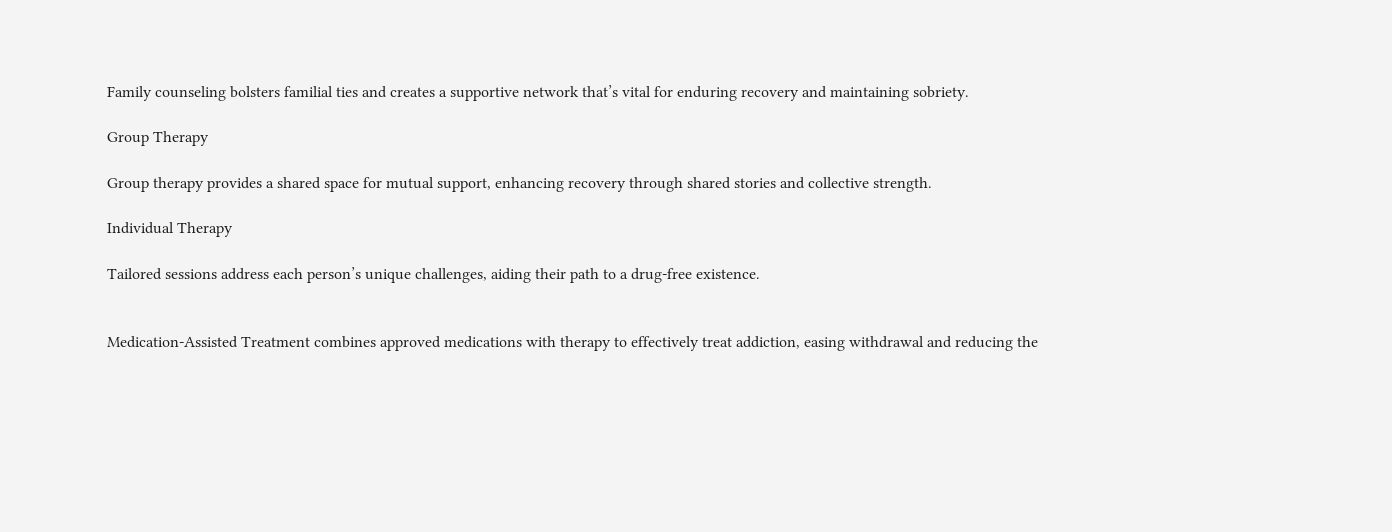Family counseling bolsters familial ties and creates a supportive network that’s vital for enduring recovery and maintaining sobriety.

Group Therapy

Group therapy provides a shared space for mutual support, enhancing recovery through shared stories and collective strength.

Individual Therapy

Tailored sessions address each person’s unique challenges, aiding their path to a drug-free existence.


Medication-Assisted Treatment combines approved medications with therapy to effectively treat addiction, easing withdrawal and reducing the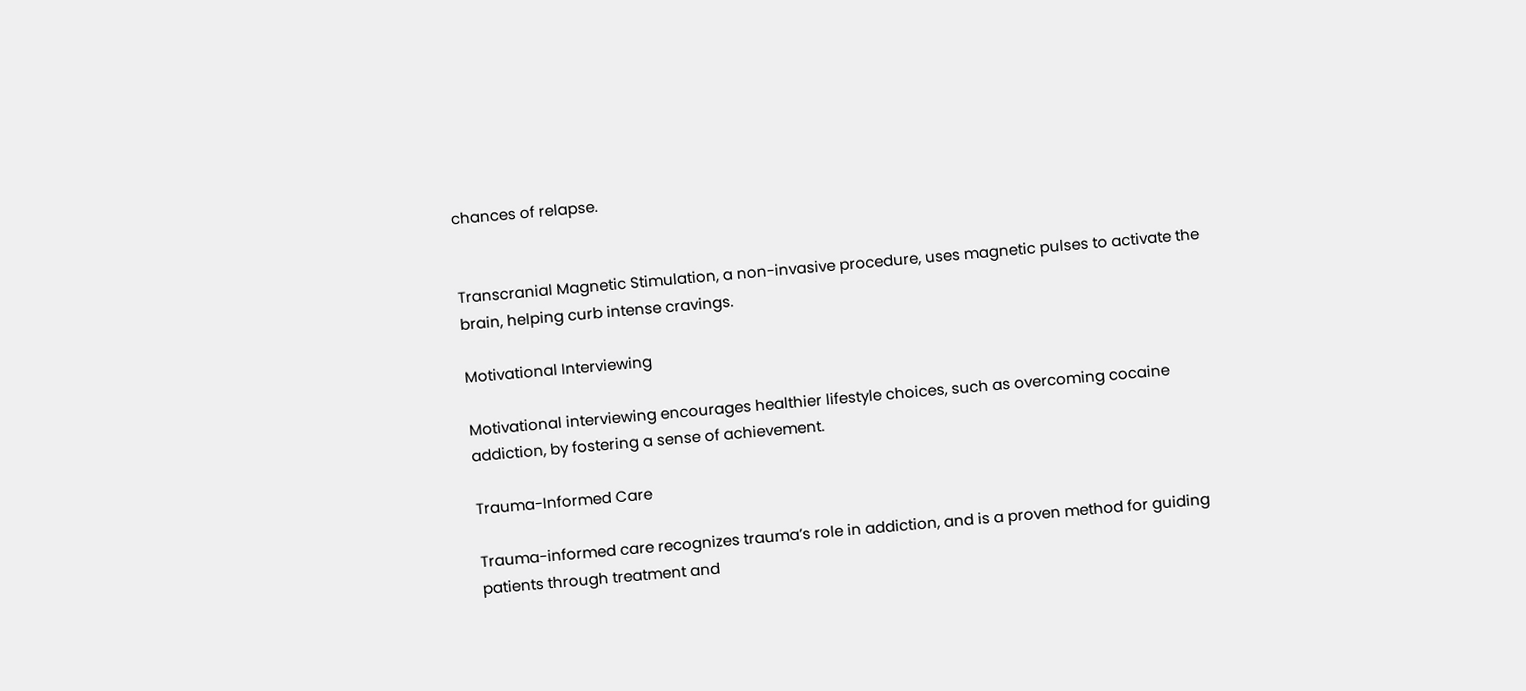chances of relapse.


Transcranial Magnetic Stimulation, a non-invasive procedure, uses magnetic pulses to activate the brain, helping curb intense cravings.

Motivational Interviewing

Motivational interviewing encourages healthier lifestyle choices, such as overcoming cocaine addiction, by fostering a sense of achievement.

Trauma-Informed Care

Trauma-informed care recognizes trauma’s role in addiction, and is a proven method for guiding patients through treatment and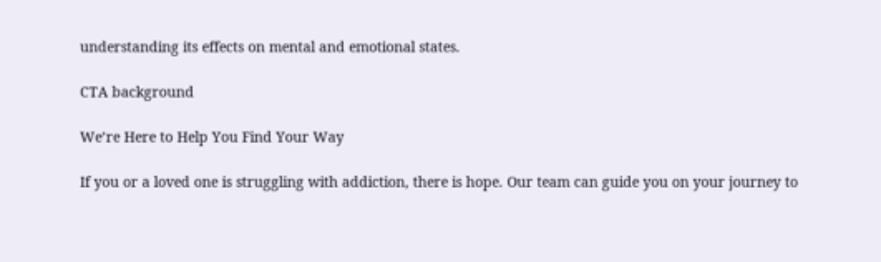understanding its effects on mental and emotional states.

CTA background

We’re Here to Help You Find Your Way

If you or a loved one is struggling with addiction, there is hope. Our team can guide you on your journey to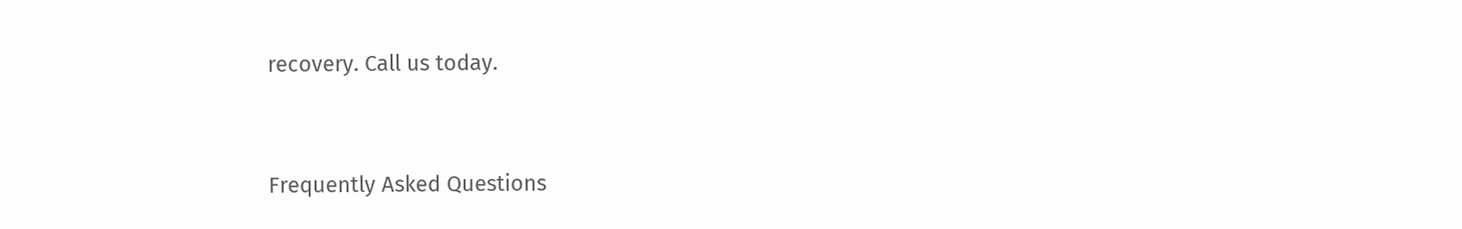recovery. Call us today.


Frequently Asked Questions